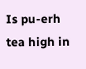Is pu-erh tea high in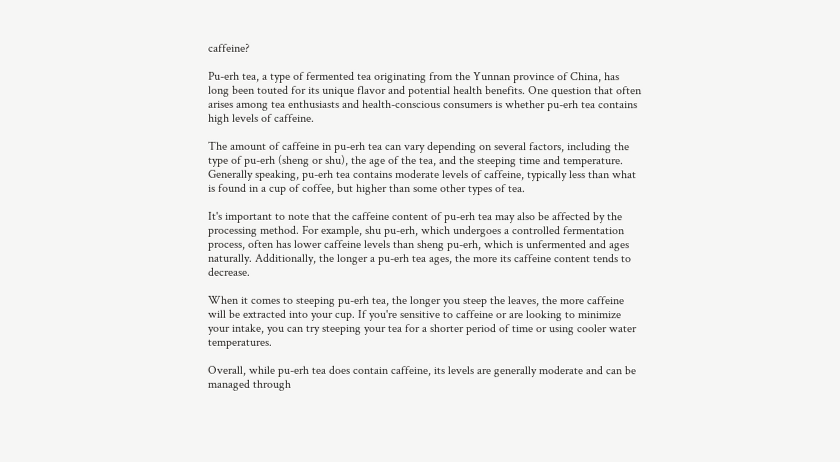caffeine?

Pu-erh tea, a type of fermented tea originating from the Yunnan province of China, has long been touted for its unique flavor and potential health benefits. One question that often arises among tea enthusiasts and health-conscious consumers is whether pu-erh tea contains high levels of caffeine.

The amount of caffeine in pu-erh tea can vary depending on several factors, including the type of pu-erh (sheng or shu), the age of the tea, and the steeping time and temperature. Generally speaking, pu-erh tea contains moderate levels of caffeine, typically less than what is found in a cup of coffee, but higher than some other types of tea.

It's important to note that the caffeine content of pu-erh tea may also be affected by the processing method. For example, shu pu-erh, which undergoes a controlled fermentation process, often has lower caffeine levels than sheng pu-erh, which is unfermented and ages naturally. Additionally, the longer a pu-erh tea ages, the more its caffeine content tends to decrease.

When it comes to steeping pu-erh tea, the longer you steep the leaves, the more caffeine will be extracted into your cup. If you're sensitive to caffeine or are looking to minimize your intake, you can try steeping your tea for a shorter period of time or using cooler water temperatures.

Overall, while pu-erh tea does contain caffeine, its levels are generally moderate and can be managed through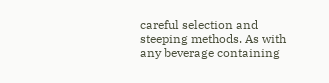careful selection and steeping methods. As with any beverage containing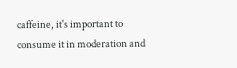caffeine, it's important to consume it in moderation and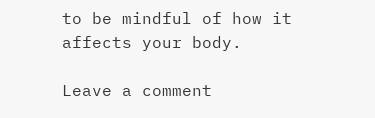to be mindful of how it affects your body.

Leave a comment